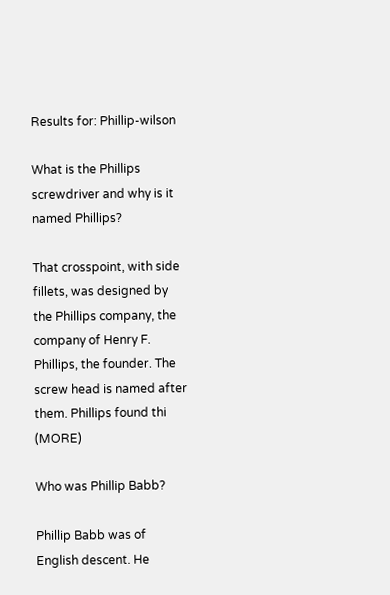Results for: Phillip-wilson

What is the Phillips screwdriver and why is it named Phillips?

That crosspoint, with side fillets, was designed by the Phillips company, the company of Henry F. Phillips, the founder. The screw head is named after them. Phillips found thi (MORE)

Who was Phillip Babb?

Phillip Babb was of English descent. He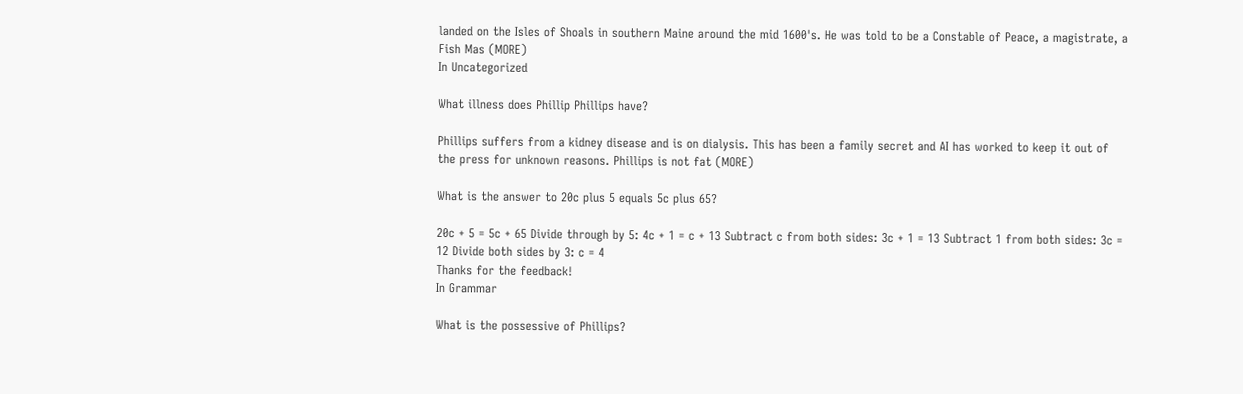landed on the Isles of Shoals in southern Maine around the mid 1600's. He was told to be a Constable of Peace, a magistrate, a Fish Mas (MORE)
In Uncategorized

What illness does Phillip Phillips have?

Phillips suffers from a kidney disease and is on dialysis. This has been a family secret and AI has worked to keep it out of the press for unknown reasons. Phillips is not fat (MORE)

What is the answer to 20c plus 5 equals 5c plus 65?

20c + 5 = 5c + 65 Divide through by 5: 4c + 1 = c + 13 Subtract c from both sides: 3c + 1 = 13 Subtract 1 from both sides: 3c = 12 Divide both sides by 3: c = 4
Thanks for the feedback!
In Grammar

What is the possessive of Phillips?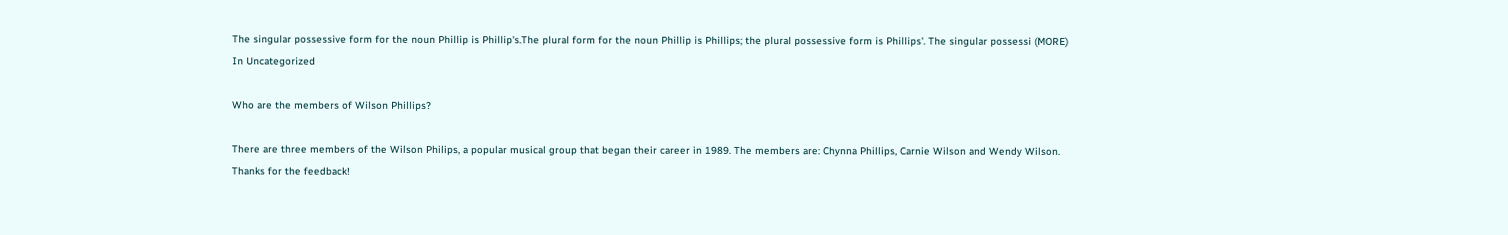The singular possessive form for the noun Phillip is Phillip's.The plural form for the noun Phillip is Phillips; the plural possessive form is Phillips'. The singular possessi (MORE)
In Uncategorized

Who are the members of Wilson Phillips?

There are three members of the Wilson Philips, a popular musical group that began their career in 1989. The members are: Chynna Phillips, Carnie Wilson and Wendy Wilson.
Thanks for the feedback!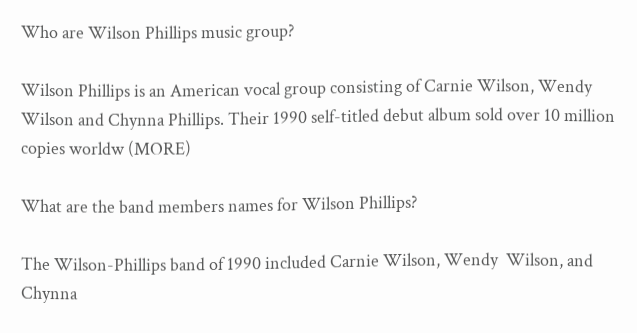Who are Wilson Phillips music group?

Wilson Phillips is an American vocal group consisting of Carnie Wilson, Wendy Wilson and Chynna Phillips. Their 1990 self-titled debut album sold over 10 million copies worldw (MORE)

What are the band members names for Wilson Phillips?

The Wilson-Phillips band of 1990 included Carnie Wilson, Wendy  Wilson, and Chynna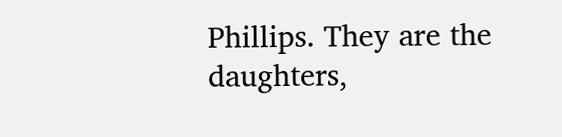Phillips. They are the daughters,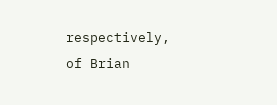respectively,  of Brian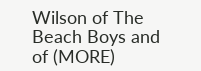Wilson of The Beach Boys and of (MORE)